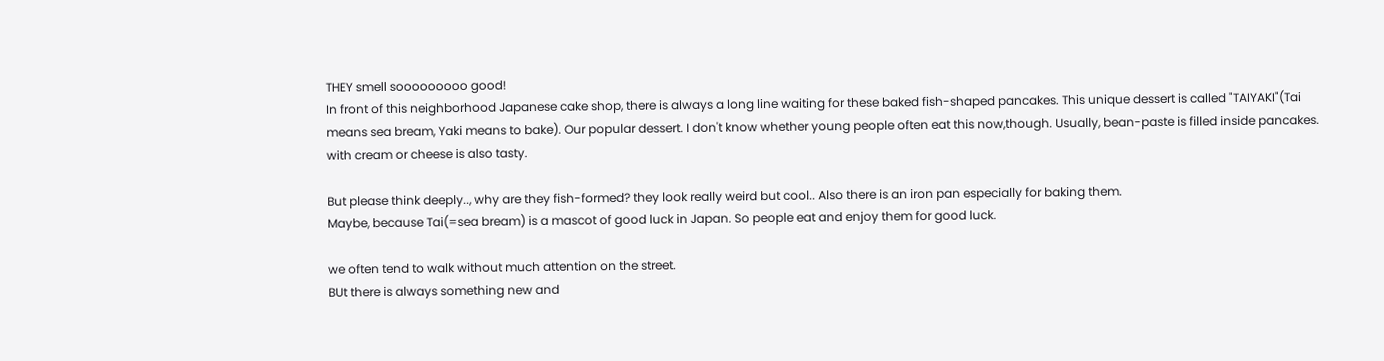THEY smell sooooooooo good!
In front of this neighborhood Japanese cake shop, there is always a long line waiting for these baked fish-shaped pancakes. This unique dessert is called "TAIYAKI"(Tai means sea bream, Yaki means to bake). Our popular dessert. I don't know whether young people often eat this now,though. Usually, bean-paste is filled inside pancakes. with cream or cheese is also tasty.

But please think deeply.., why are they fish-formed? they look really weird but cool.. Also there is an iron pan especially for baking them.
Maybe, because Tai(=sea bream) is a mascot of good luck in Japan. So people eat and enjoy them for good luck.

we often tend to walk without much attention on the street.
BUt there is always something new and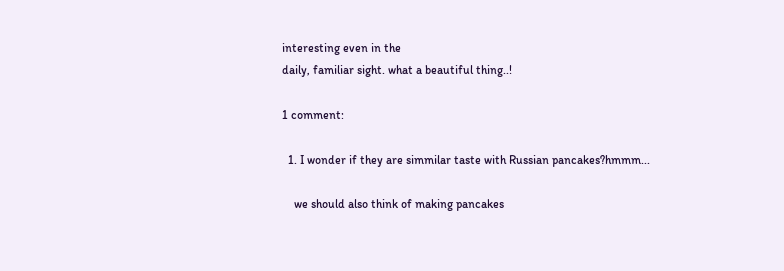interesting even in the
daily, familiar sight. what a beautiful thing..!

1 comment:

  1. I wonder if they are simmilar taste with Russian pancakes?hmmm...

    we should also think of making pancakes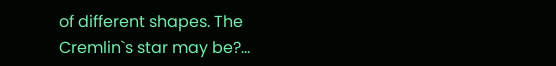of different shapes. The Cremlin`s star may be?...